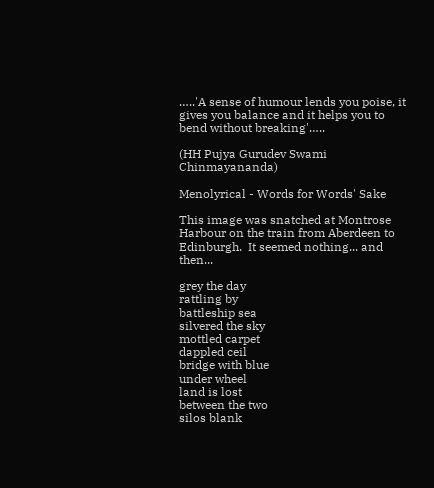…..'A sense of humour lends you poise, it gives you balance and it helps you to bend without breaking'…..

(HH Pujya Gurudev Swami Chinmayananda)

Menolyrical - Words for Words' Sake

This image was snatched at Montrose Harbour on the train from Aberdeen to Edinburgh.  It seemed nothing... and then...

grey the day
rattling by
battleship sea
silvered the sky
mottled carpet
dappled ceil
bridge with blue
under wheel
land is lost
between the two
silos blank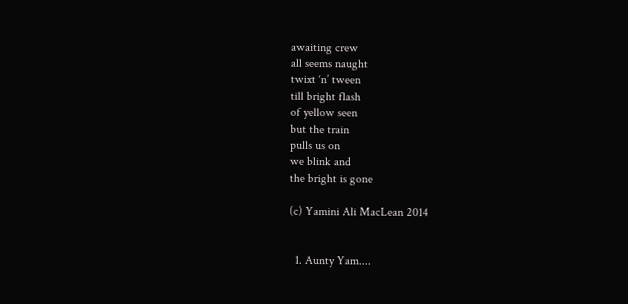awaiting crew
all seems naught
twixt ‘n’ tween
till bright flash
of yellow seen
but the train
pulls us on
we blink and
the bright is gone

(c) Yamini Ali MacLean 2014


  1. Aunty Yam....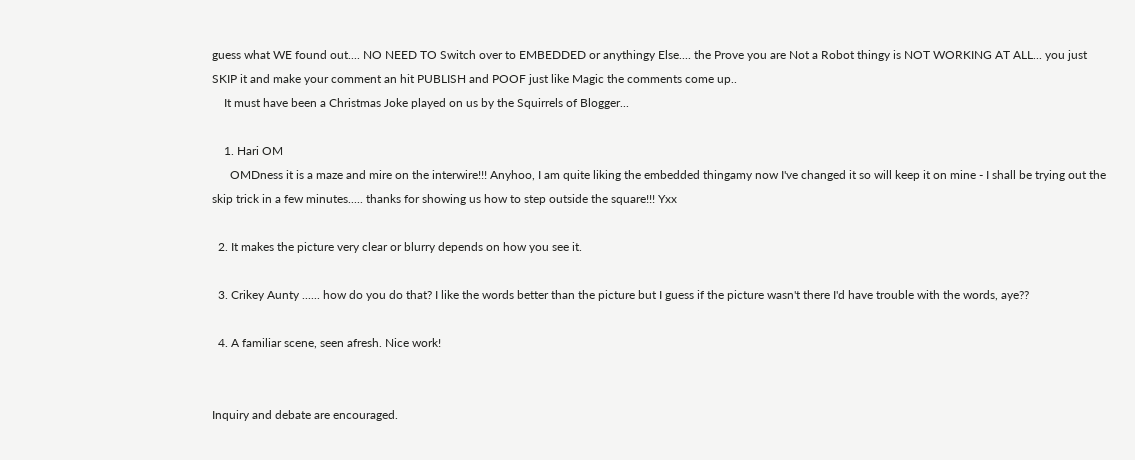guess what WE found out.... NO NEED TO Switch over to EMBEDDED or anythingy Else.... the Prove you are Not a Robot thingy is NOT WORKING AT ALL... you just SKIP it and make your comment an hit PUBLISH and POOF just like Magic the comments come up..
    It must have been a Christmas Joke played on us by the Squirrels of Blogger...

    1. Hari OM
      OMDness it is a maze and mire on the interwire!!! Anyhoo, I am quite liking the embedded thingamy now I've changed it so will keep it on mine - I shall be trying out the skip trick in a few minutes..... thanks for showing us how to step outside the square!!! Yxx

  2. It makes the picture very clear or blurry depends on how you see it.

  3. Crikey Aunty ...... how do you do that? I like the words better than the picture but I guess if the picture wasn't there I'd have trouble with the words, aye??

  4. A familiar scene, seen afresh. Nice work!


Inquiry and debate are encouraged.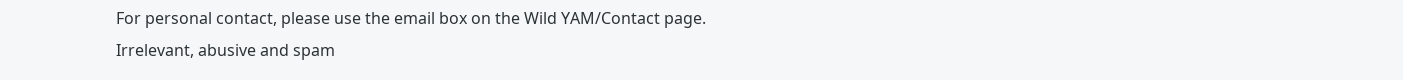For personal contact, please use the email box on the Wild YAM/Contact page.
Irrelevant, abusive and spam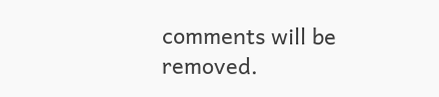comments will be removed.